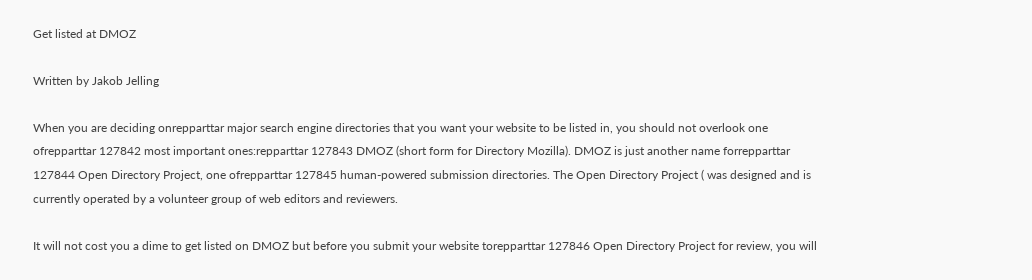Get listed at DMOZ

Written by Jakob Jelling

When you are deciding onrepparttar major search engine directories that you want your website to be listed in, you should not overlook one ofrepparttar 127842 most important ones:repparttar 127843 DMOZ (short form for Directory Mozilla). DMOZ is just another name forrepparttar 127844 Open Directory Project, one ofrepparttar 127845 human-powered submission directories. The Open Directory Project ( was designed and is currently operated by a volunteer group of web editors and reviewers.

It will not cost you a dime to get listed on DMOZ but before you submit your website torepparttar 127846 Open Directory Project for review, you will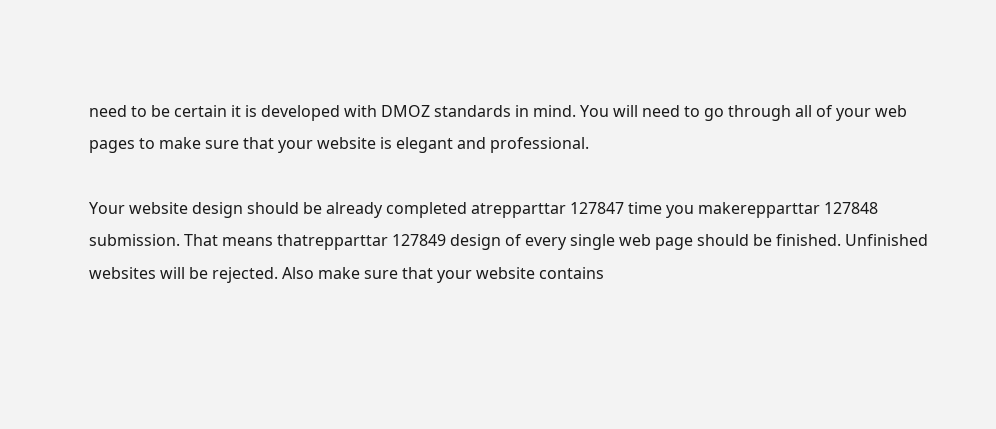need to be certain it is developed with DMOZ standards in mind. You will need to go through all of your web pages to make sure that your website is elegant and professional.

Your website design should be already completed atrepparttar 127847 time you makerepparttar 127848 submission. That means thatrepparttar 127849 design of every single web page should be finished. Unfinished websites will be rejected. Also make sure that your website contains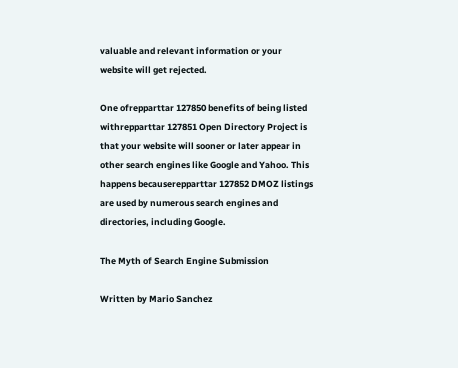valuable and relevant information or your website will get rejected.

One ofrepparttar 127850 benefits of being listed withrepparttar 127851 Open Directory Project is that your website will sooner or later appear in other search engines like Google and Yahoo. This happens becauserepparttar 127852 DMOZ listings are used by numerous search engines and directories, including Google.

The Myth of Search Engine Submission

Written by Mario Sanchez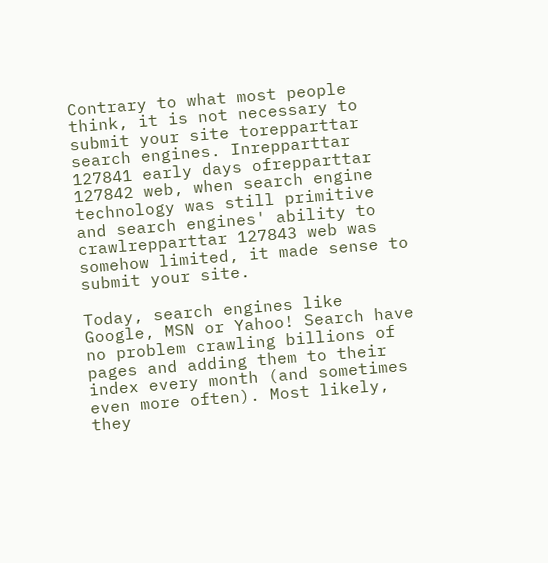Contrary to what most people think, it is not necessary to submit your site torepparttar search engines. Inrepparttar 127841 early days ofrepparttar 127842 web, when search engine technology was still primitive and search engines' ability to crawlrepparttar 127843 web was somehow limited, it made sense to submit your site.

Today, search engines like Google, MSN or Yahoo! Search have no problem crawling billions of pages and adding them to their index every month (and sometimes even more often). Most likely, they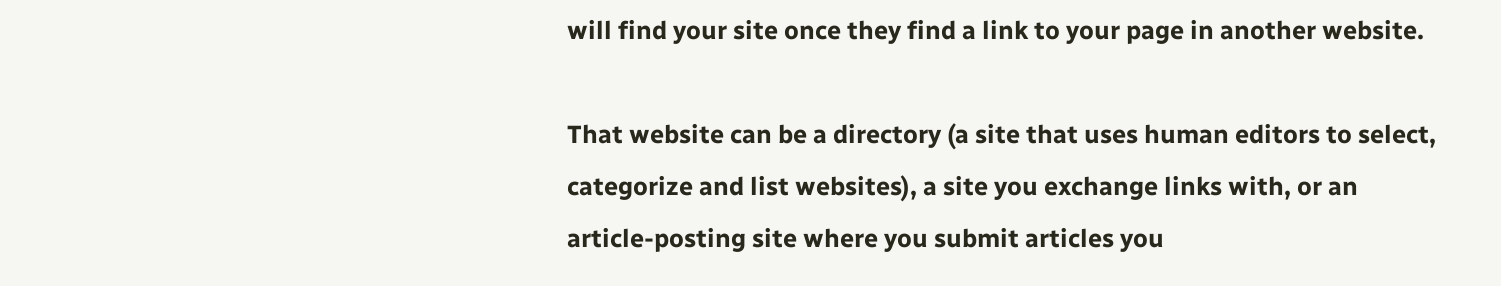will find your site once they find a link to your page in another website.

That website can be a directory (a site that uses human editors to select, categorize and list websites), a site you exchange links with, or an article-posting site where you submit articles you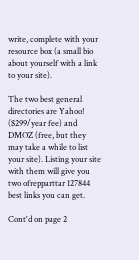write, complete with your resource box (a small bio about yourself with a link to your site).

The two best general directories are Yahoo! ($299/year fee) and DMOZ (free, but they may take a while to list your site). Listing your site with them will give you two ofrepparttar 127844 best links you can get.

Cont'd on page 2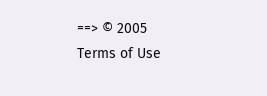==> © 2005
Terms of Use